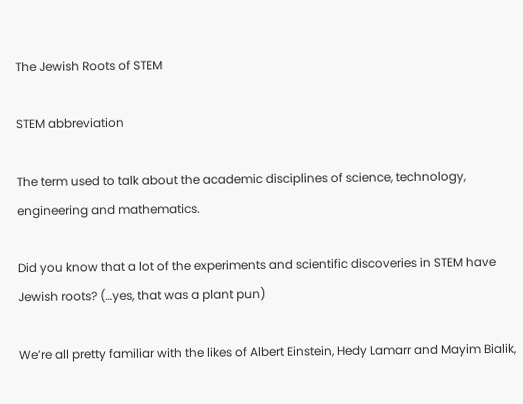The Jewish Roots of STEM

STEM abbreviation

The term used to talk about the academic disciplines of science, technology, engineering and mathematics.

Did you know that a lot of the experiments and scientific discoveries in STEM have Jewish roots? (…yes, that was a plant pun)

We’re all pretty familiar with the likes of Albert Einstein, Hedy Lamarr and Mayim Bialik,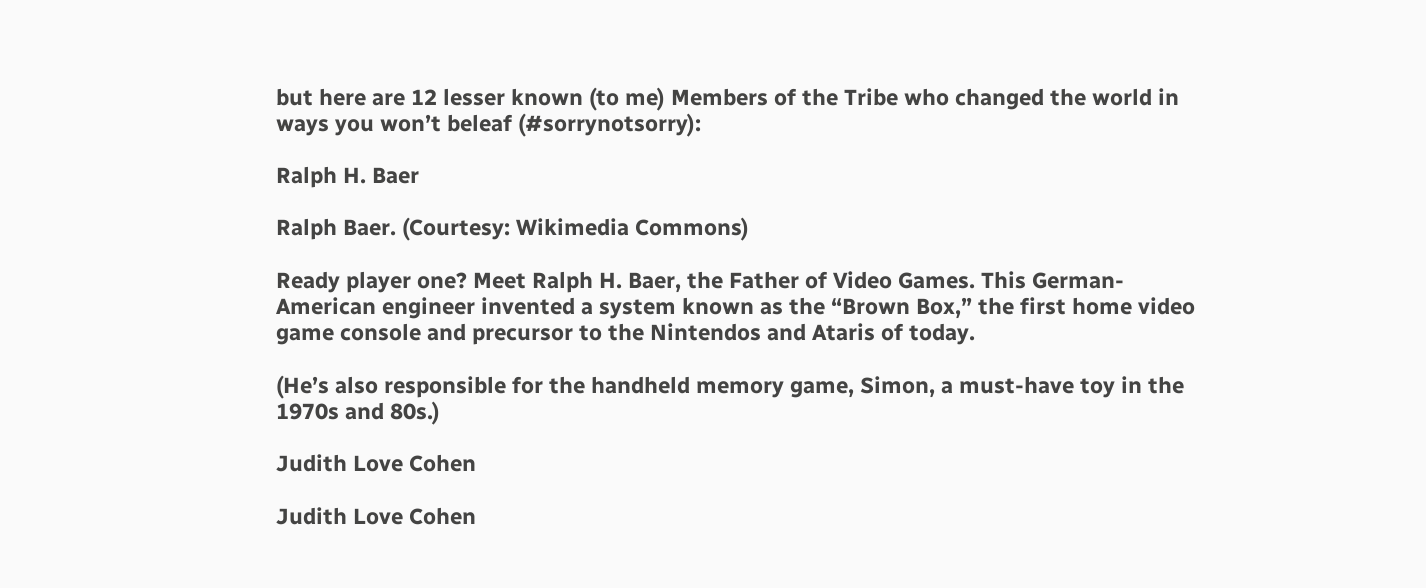but here are 12 lesser known (to me) Members of the Tribe who changed the world in ways you won’t beleaf (#sorrynotsorry):

Ralph H. Baer

Ralph Baer. (Courtesy: Wikimedia Commons)

Ready player one? Meet Ralph H. Baer, the Father of Video Games. This German-American engineer invented a system known as the “Brown Box,” the first home video game console and precursor to the Nintendos and Ataris of today.

(He’s also responsible for the handheld memory game, Simon, a must-have toy in the 1970s and 80s.)

Judith Love Cohen

Judith Love Cohen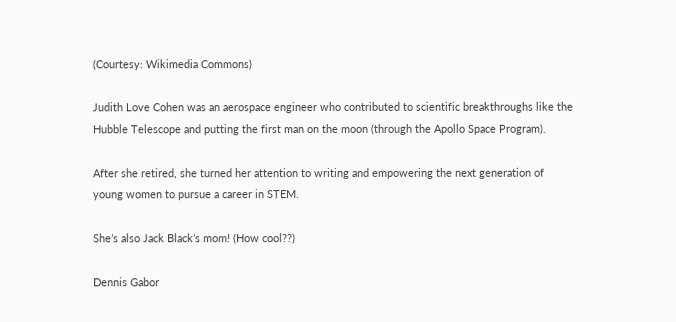(Courtesy: Wikimedia Commons)

Judith Love Cohen was an aerospace engineer who contributed to scientific breakthroughs like the Hubble Telescope and putting the first man on the moon (through the Apollo Space Program).

After she retired, she turned her attention to writing and empowering the next generation of young women to pursue a career in STEM.

She’s also Jack Black’s mom! (How cool??)

Dennis Gabor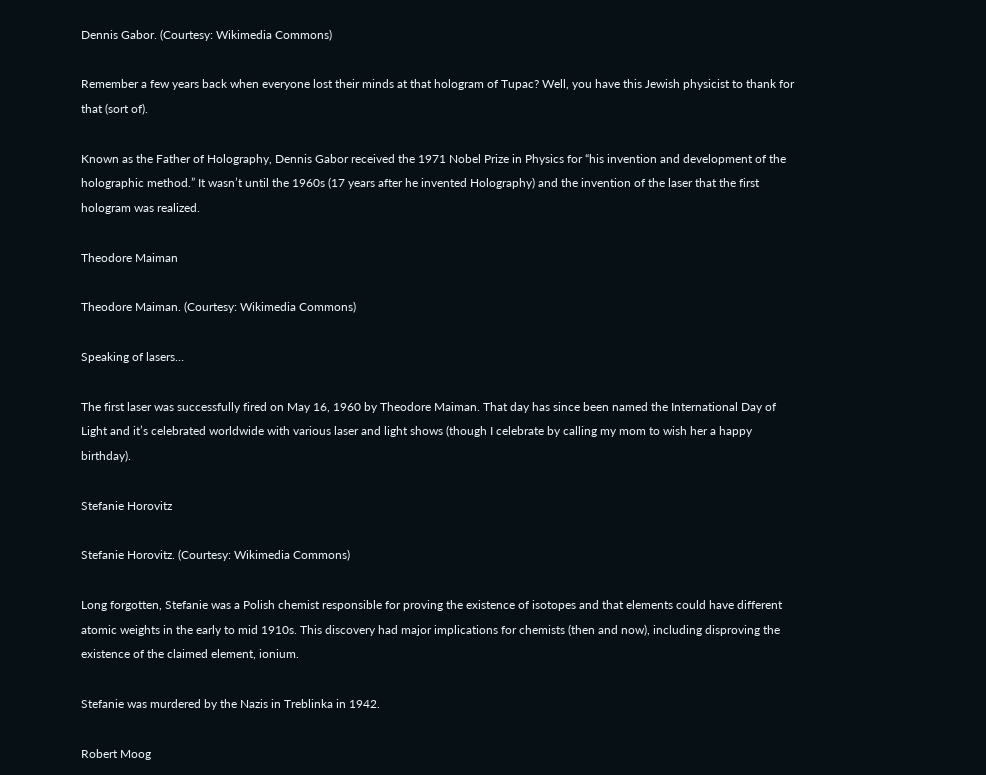Dennis Gabor. (Courtesy: Wikimedia Commons)

Remember a few years back when everyone lost their minds at that hologram of Tupac? Well, you have this Jewish physicist to thank for that (sort of).

Known as the Father of Holography, Dennis Gabor received the 1971 Nobel Prize in Physics for “his invention and development of the holographic method.” It wasn’t until the 1960s (17 years after he invented Holography) and the invention of the laser that the first hologram was realized.

Theodore Maiman

Theodore Maiman. (Courtesy: Wikimedia Commons)

Speaking of lasers…

The first laser was successfully fired on May 16, 1960 by Theodore Maiman. That day has since been named the International Day of Light and it’s celebrated worldwide with various laser and light shows (though I celebrate by calling my mom to wish her a happy birthday).

Stefanie Horovitz

Stefanie Horovitz. (Courtesy: Wikimedia Commons)

Long forgotten, Stefanie was a Polish chemist responsible for proving the existence of isotopes and that elements could have different atomic weights in the early to mid 1910s. This discovery had major implications for chemists (then and now), including disproving the existence of the claimed element, ionium.

Stefanie was murdered by the Nazis in Treblinka in 1942.

Robert Moog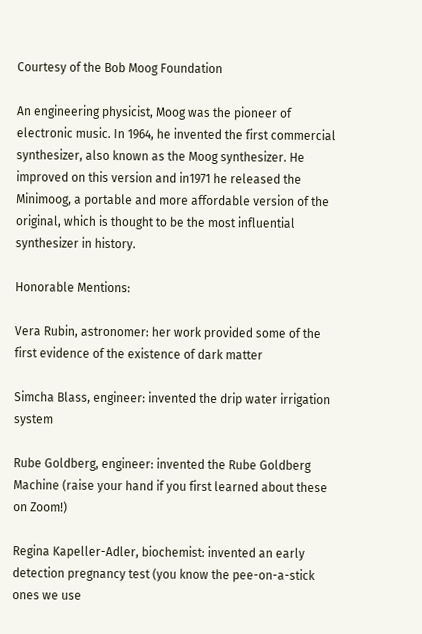Courtesy of the Bob Moog Foundation

An engineering physicist, Moog was the pioneer of electronic music. In 1964, he invented the first commercial synthesizer, also known as the Moog synthesizer. He improved on this version and in1971 he released the Minimoog, a portable and more affordable version of the original, which is thought to be the most influential synthesizer in history.

Honorable Mentions:

Vera Rubin, astronomer: her work provided some of the first evidence of the existence of dark matter

Simcha Blass, engineer: invented the drip water irrigation system

Rube Goldberg, engineer: invented the Rube Goldberg Machine (raise your hand if you first learned about these on Zoom!)

Regina Kapeller-Adler, biochemist: invented an early detection pregnancy test (you know the pee-on-a-stick ones we use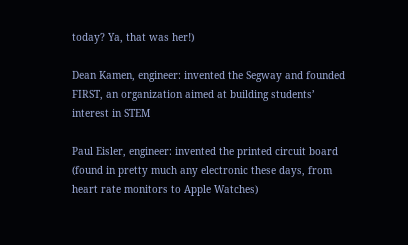today? Ya, that was her!)

Dean Kamen, engineer: invented the Segway and founded FIRST, an organization aimed at building students’ interest in STEM

Paul Eisler, engineer: invented the printed circuit board (found in pretty much any electronic these days, from heart rate monitors to Apple Watches)